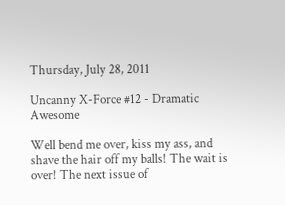Thursday, July 28, 2011

Uncanny X-Force #12 - Dramatic Awesome

Well bend me over, kiss my ass, and shave the hair off my balls! The wait is over! The next issue of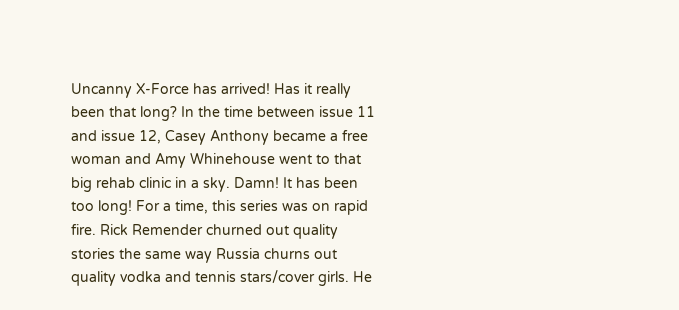Uncanny X-Force has arrived! Has it really been that long? In the time between issue 11 and issue 12, Casey Anthony became a free woman and Amy Whinehouse went to that big rehab clinic in a sky. Damn! It has been too long! For a time, this series was on rapid fire. Rick Remender churned out quality stories the same way Russia churns out quality vodka and tennis stars/cover girls. He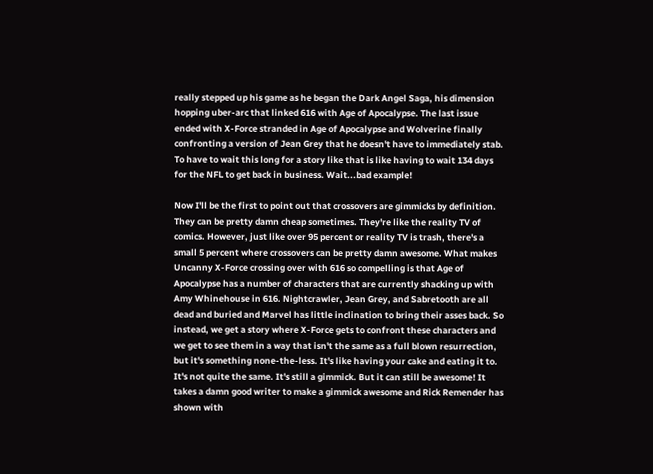really stepped up his game as he began the Dark Angel Saga, his dimension hopping uber-arc that linked 616 with Age of Apocalypse. The last issue ended with X-Force stranded in Age of Apocalypse and Wolverine finally confronting a version of Jean Grey that he doesn't have to immediately stab. To have to wait this long for a story like that is like having to wait 134 days for the NFL to get back in business. Wait...bad example!

Now I'll be the first to point out that crossovers are gimmicks by definition. They can be pretty damn cheap sometimes. They're like the reality TV of comics. However, just like over 95 percent or reality TV is trash, there's a small 5 percent where crossovers can be pretty damn awesome. What makes Uncanny X-Force crossing over with 616 so compelling is that Age of Apocalypse has a number of characters that are currently shacking up with Amy Whinehouse in 616. Nightcrawler, Jean Grey, and Sabretooth are all dead and buried and Marvel has little inclination to bring their asses back. So instead, we get a story where X-Force gets to confront these characters and we get to see them in a way that isn't the same as a full blown resurrection, but it's something none-the-less. It's like having your cake and eating it to. It's not quite the same. It's still a gimmick. But it can still be awesome! It takes a damn good writer to make a gimmick awesome and Rick Remender has shown with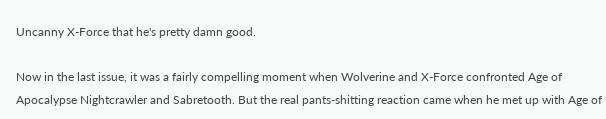Uncanny X-Force that he's pretty damn good.

Now in the last issue, it was a fairly compelling moment when Wolverine and X-Force confronted Age of Apocalypse Nightcrawler and Sabretooth. But the real pants-shitting reaction came when he met up with Age of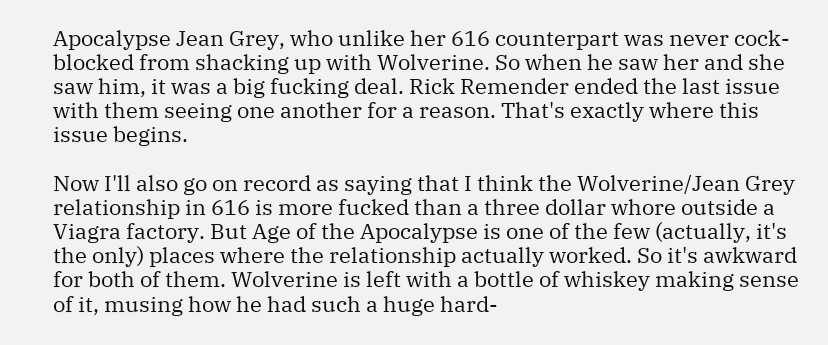Apocalypse Jean Grey, who unlike her 616 counterpart was never cock-blocked from shacking up with Wolverine. So when he saw her and she saw him, it was a big fucking deal. Rick Remender ended the last issue with them seeing one another for a reason. That's exactly where this issue begins.

Now I'll also go on record as saying that I think the Wolverine/Jean Grey relationship in 616 is more fucked than a three dollar whore outside a Viagra factory. But Age of the Apocalypse is one of the few (actually, it's the only) places where the relationship actually worked. So it's awkward for both of them. Wolverine is left with a bottle of whiskey making sense of it, musing how he had such a huge hard-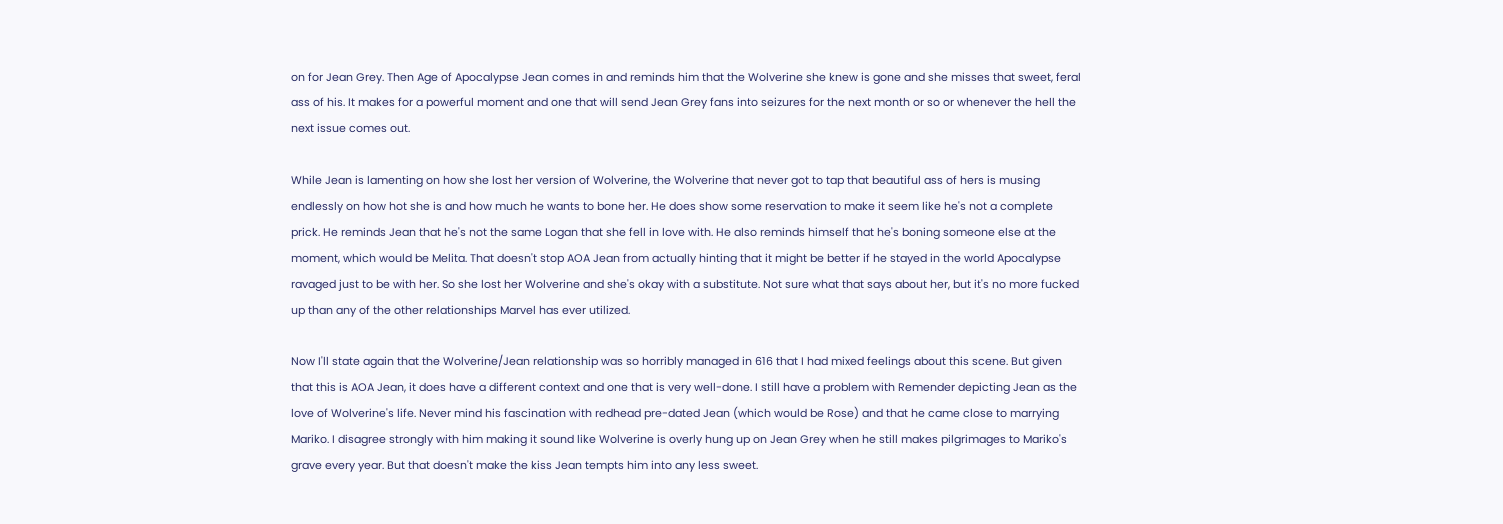on for Jean Grey. Then Age of Apocalypse Jean comes in and reminds him that the Wolverine she knew is gone and she misses that sweet, feral ass of his. It makes for a powerful moment and one that will send Jean Grey fans into seizures for the next month or so or whenever the hell the next issue comes out.

While Jean is lamenting on how she lost her version of Wolverine, the Wolverine that never got to tap that beautiful ass of hers is musing endlessly on how hot she is and how much he wants to bone her. He does show some reservation to make it seem like he's not a complete prick. He reminds Jean that he's not the same Logan that she fell in love with. He also reminds himself that he's boning someone else at the moment, which would be Melita. That doesn't stop AOA Jean from actually hinting that it might be better if he stayed in the world Apocalypse ravaged just to be with her. So she lost her Wolverine and she's okay with a substitute. Not sure what that says about her, but it's no more fucked up than any of the other relationships Marvel has ever utilized.

Now I'll state again that the Wolverine/Jean relationship was so horribly managed in 616 that I had mixed feelings about this scene. But given that this is AOA Jean, it does have a different context and one that is very well-done. I still have a problem with Remender depicting Jean as the love of Wolverine's life. Never mind his fascination with redhead pre-dated Jean (which would be Rose) and that he came close to marrying Mariko. I disagree strongly with him making it sound like Wolverine is overly hung up on Jean Grey when he still makes pilgrimages to Mariko's grave every year. But that doesn't make the kiss Jean tempts him into any less sweet.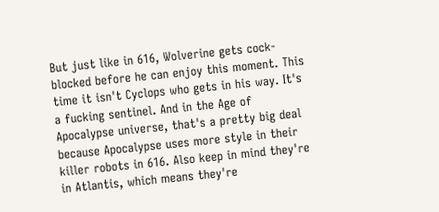But just like in 616, Wolverine gets cock-blocked before he can enjoy this moment. This time it isn't Cyclops who gets in his way. It's a fucking sentinel. And in the Age of Apocalypse universe, that's a pretty big deal because Apocalypse uses more style in their killer robots in 616. Also keep in mind they're in Atlantis, which means they're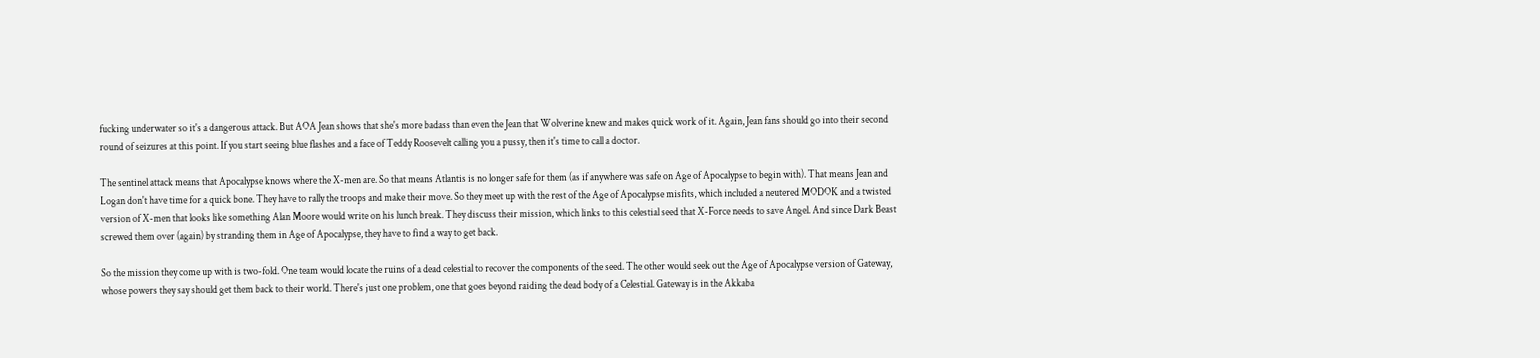fucking underwater so it's a dangerous attack. But AOA Jean shows that she's more badass than even the Jean that Wolverine knew and makes quick work of it. Again, Jean fans should go into their second round of seizures at this point. If you start seeing blue flashes and a face of Teddy Roosevelt calling you a pussy, then it's time to call a doctor.

The sentinel attack means that Apocalypse knows where the X-men are. So that means Atlantis is no longer safe for them (as if anywhere was safe on Age of Apocalypse to begin with). That means Jean and Logan don't have time for a quick bone. They have to rally the troops and make their move. So they meet up with the rest of the Age of Apocalypse misfits, which included a neutered MODOK and a twisted version of X-men that looks like something Alan Moore would write on his lunch break. They discuss their mission, which links to this celestial seed that X-Force needs to save Angel. And since Dark Beast screwed them over (again) by stranding them in Age of Apocalypse, they have to find a way to get back.

So the mission they come up with is two-fold. One team would locate the ruins of a dead celestial to recover the components of the seed. The other would seek out the Age of Apocalypse version of Gateway, whose powers they say should get them back to their world. There's just one problem, one that goes beyond raiding the dead body of a Celestial. Gateway is in the Akkaba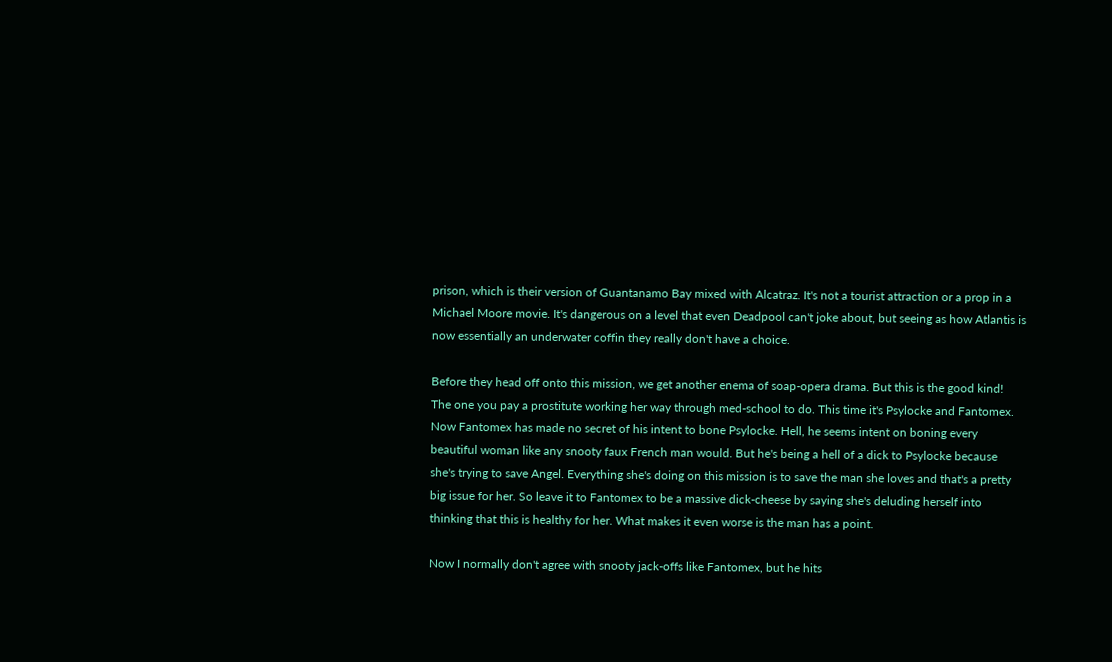prison, which is their version of Guantanamo Bay mixed with Alcatraz. It's not a tourist attraction or a prop in a Michael Moore movie. It's dangerous on a level that even Deadpool can't joke about, but seeing as how Atlantis is now essentially an underwater coffin they really don't have a choice.

Before they head off onto this mission, we get another enema of soap-opera drama. But this is the good kind! The one you pay a prostitute working her way through med-school to do. This time it's Psylocke and Fantomex. Now Fantomex has made no secret of his intent to bone Psylocke. Hell, he seems intent on boning every beautiful woman like any snooty faux French man would. But he's being a hell of a dick to Psylocke because she's trying to save Angel. Everything she's doing on this mission is to save the man she loves and that's a pretty big issue for her. So leave it to Fantomex to be a massive dick-cheese by saying she's deluding herself into thinking that this is healthy for her. What makes it even worse is the man has a point.

Now I normally don't agree with snooty jack-offs like Fantomex, but he hits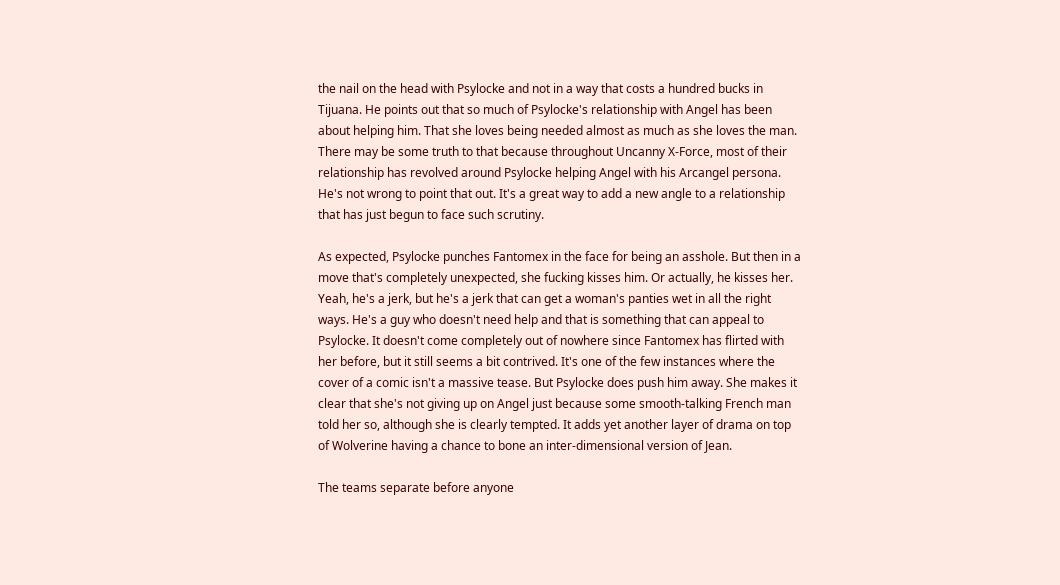the nail on the head with Psylocke and not in a way that costs a hundred bucks in Tijuana. He points out that so much of Psylocke's relationship with Angel has been about helping him. That she loves being needed almost as much as she loves the man. There may be some truth to that because throughout Uncanny X-Force, most of their relationship has revolved around Psylocke helping Angel with his Arcangel persona. He's not wrong to point that out. It's a great way to add a new angle to a relationship that has just begun to face such scrutiny.

As expected, Psylocke punches Fantomex in the face for being an asshole. But then in a move that's completely unexpected, she fucking kisses him. Or actually, he kisses her. Yeah, he's a jerk, but he's a jerk that can get a woman's panties wet in all the right ways. He's a guy who doesn't need help and that is something that can appeal to Psylocke. It doesn't come completely out of nowhere since Fantomex has flirted with her before, but it still seems a bit contrived. It's one of the few instances where the cover of a comic isn't a massive tease. But Psylocke does push him away. She makes it clear that she's not giving up on Angel just because some smooth-talking French man told her so, although she is clearly tempted. It adds yet another layer of drama on top of Wolverine having a chance to bone an inter-dimensional version of Jean.

The teams separate before anyone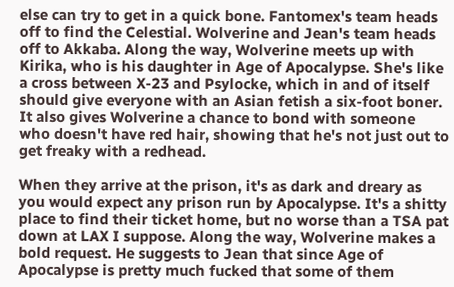else can try to get in a quick bone. Fantomex's team heads off to find the Celestial. Wolverine and Jean's team heads off to Akkaba. Along the way, Wolverine meets up with Kirika, who is his daughter in Age of Apocalypse. She's like a cross between X-23 and Psylocke, which in and of itself should give everyone with an Asian fetish a six-foot boner. It also gives Wolverine a chance to bond with someone who doesn't have red hair, showing that he's not just out to get freaky with a redhead.

When they arrive at the prison, it's as dark and dreary as you would expect any prison run by Apocalypse. It's a shitty place to find their ticket home, but no worse than a TSA pat down at LAX I suppose. Along the way, Wolverine makes a bold request. He suggests to Jean that since Age of Apocalypse is pretty much fucked that some of them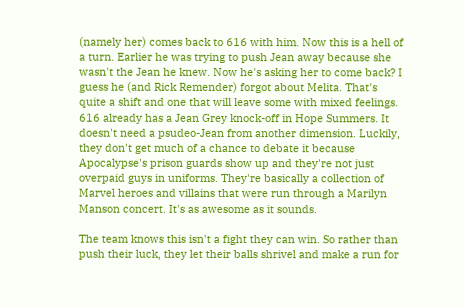(namely her) comes back to 616 with him. Now this is a hell of a turn. Earlier he was trying to push Jean away because she wasn't the Jean he knew. Now he's asking her to come back? I guess he (and Rick Remender) forgot about Melita. That's quite a shift and one that will leave some with mixed feelings. 616 already has a Jean Grey knock-off in Hope Summers. It doesn't need a psudeo-Jean from another dimension. Luckily, they don't get much of a chance to debate it because Apocalypse's prison guards show up and they're not just overpaid guys in uniforms. They're basically a collection of Marvel heroes and villains that were run through a Marilyn Manson concert. It's as awesome as it sounds.

The team knows this isn't a fight they can win. So rather than push their luck, they let their balls shrivel and make a run for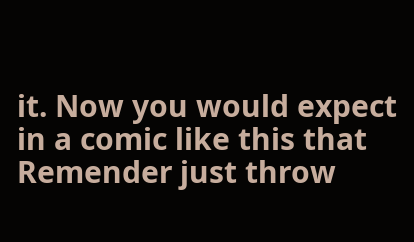it. Now you would expect in a comic like this that Remender just throw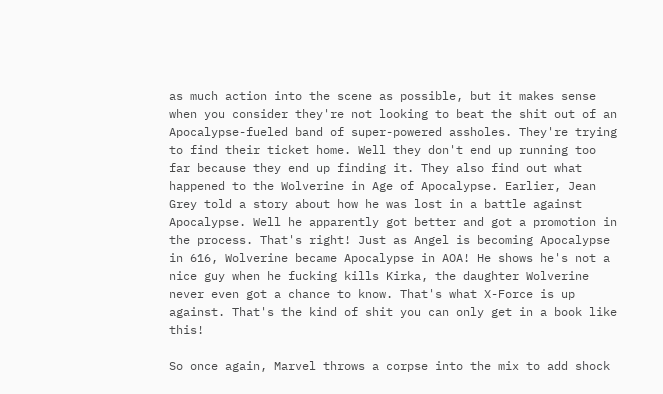as much action into the scene as possible, but it makes sense when you consider they're not looking to beat the shit out of an Apocalypse-fueled band of super-powered assholes. They're trying to find their ticket home. Well they don't end up running too far because they end up finding it. They also find out what happened to the Wolverine in Age of Apocalypse. Earlier, Jean Grey told a story about how he was lost in a battle against Apocalypse. Well he apparently got better and got a promotion in the process. That's right! Just as Angel is becoming Apocalypse in 616, Wolverine became Apocalypse in AOA! He shows he's not a nice guy when he fucking kills Kirka, the daughter Wolverine never even got a chance to know. That's what X-Force is up against. That's the kind of shit you can only get in a book like this!

So once again, Marvel throws a corpse into the mix to add shock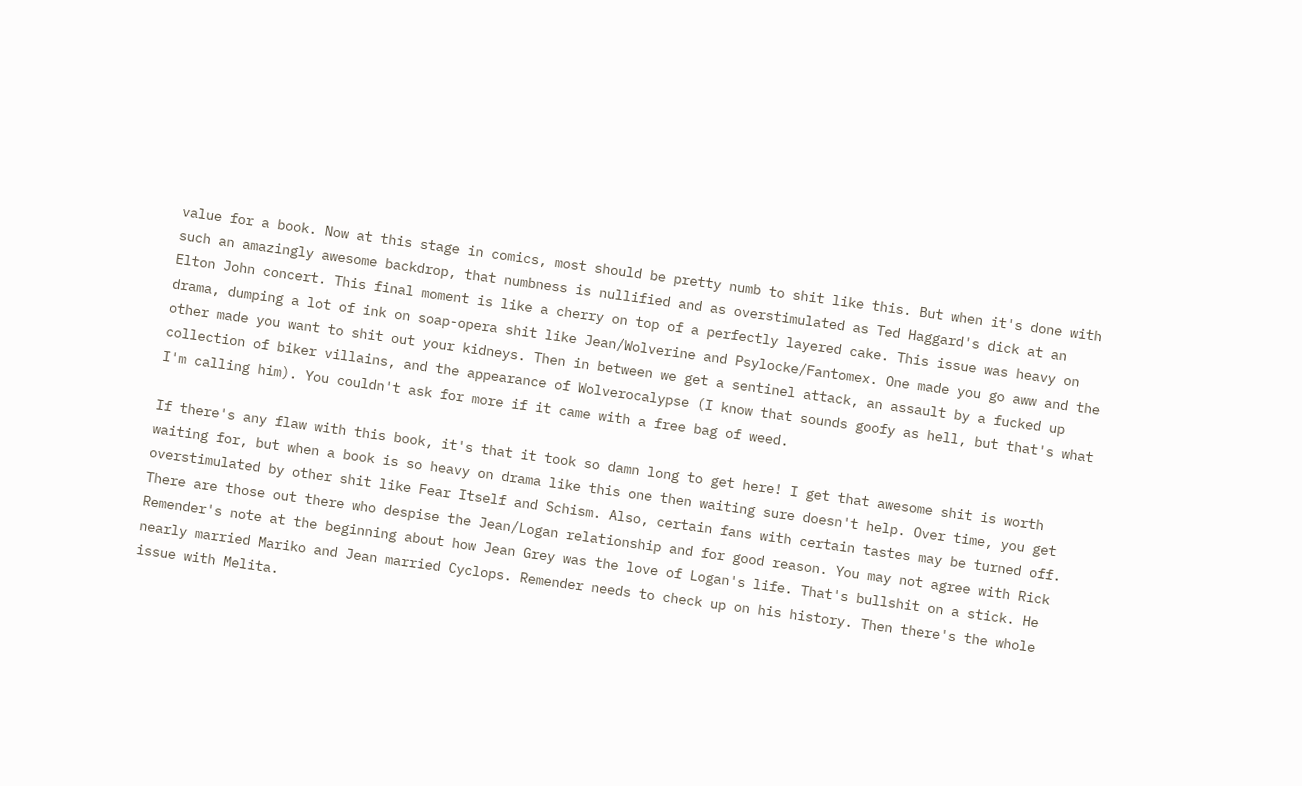value for a book. Now at this stage in comics, most should be pretty numb to shit like this. But when it's done with such an amazingly awesome backdrop, that numbness is nullified and as overstimulated as Ted Haggard's dick at an Elton John concert. This final moment is like a cherry on top of a perfectly layered cake. This issue was heavy on drama, dumping a lot of ink on soap-opera shit like Jean/Wolverine and Psylocke/Fantomex. One made you go aww and the other made you want to shit out your kidneys. Then in between we get a sentinel attack, an assault by a fucked up collection of biker villains, and the appearance of Wolverocalypse (I know that sounds goofy as hell, but that's what I'm calling him). You couldn't ask for more if it came with a free bag of weed.

If there's any flaw with this book, it's that it took so damn long to get here! I get that awesome shit is worth waiting for, but when a book is so heavy on drama like this one then waiting sure doesn't help. Over time, you get overstimulated by other shit like Fear Itself and Schism. Also, certain fans with certain tastes may be turned off. There are those out there who despise the Jean/Logan relationship and for good reason. You may not agree with Rick Remender's note at the beginning about how Jean Grey was the love of Logan's life. That's bullshit on a stick. He nearly married Mariko and Jean married Cyclops. Remender needs to check up on his history. Then there's the whole issue with Melita.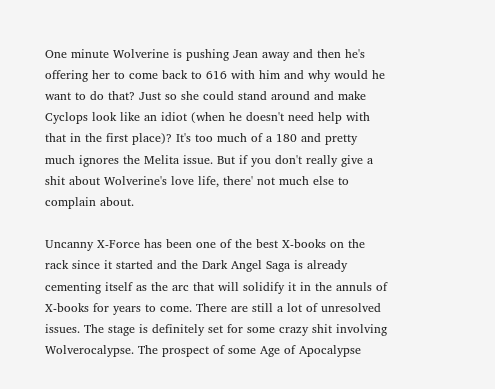One minute Wolverine is pushing Jean away and then he's offering her to come back to 616 with him and why would he want to do that? Just so she could stand around and make Cyclops look like an idiot (when he doesn't need help with that in the first place)? It's too much of a 180 and pretty much ignores the Melita issue. But if you don't really give a shit about Wolverine's love life, there' not much else to complain about.

Uncanny X-Force has been one of the best X-books on the rack since it started and the Dark Angel Saga is already cementing itself as the arc that will solidify it in the annuls of X-books for years to come. There are still a lot of unresolved issues. The stage is definitely set for some crazy shit involving Wolverocalypse. The prospect of some Age of Apocalypse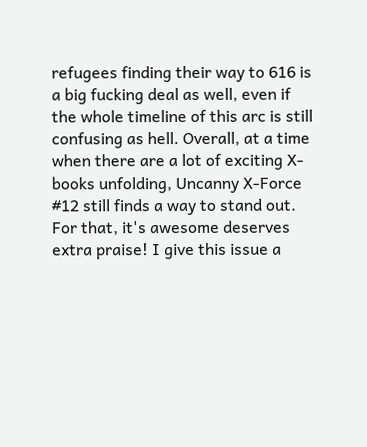refugees finding their way to 616 is a big fucking deal as well, even if the whole timeline of this arc is still confusing as hell. Overall, at a time when there are a lot of exciting X-books unfolding, Uncanny X-Force #12 still finds a way to stand out. For that, it's awesome deserves extra praise! I give this issue a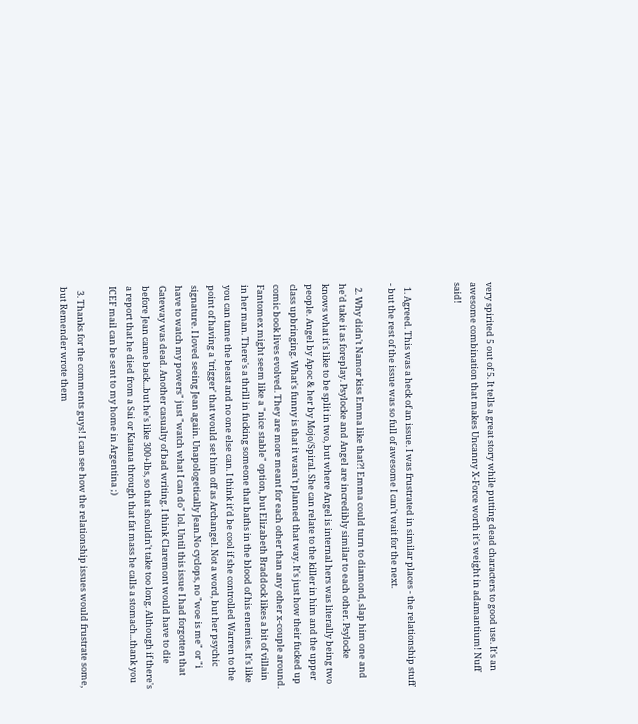very spirited 5 out of 5. It tells a great story while putting dead characters to good use. It's an awesome combination that makes Uncanny X-Force worth it's weight in adamantium! Nuff said!


  1. Agreed. This was a heck of an issue. I was frustrated in similar places - the relationship stuff - but the rest of the issue was so full of awesome I can't wait for the next.

  2. Why didn't Namor kiss Emma like that?! Emma could turn to diamond, slap him one and he'd take it as foreplay. Psylocke and Angel are incredibly similar to each other. Psylocke knows what it's like to be split in two, but where Angel is internal hers was literally being two people. Angel by Apoc & her by Mojo/Spiral. She can relate to the killer in him and the upper class upbringing. What's funny is that it wasn't planned that way. It's just how their fucked up comic book lives evolved. They are more meant for each other than any other x-couple around. Fantomex might seem like a "nice stable" option, but Elizabeth Braddock likes a bit of villain in her man. There's a thrill in fucking someone that baths in the blood of his enemies. It's like you can tame the beast and no one else can. I think it'd be cool if she controlled Warren to the point of having a 'trigger' that would set him off as Archangel. Not a word, but her psychic signature. I loved seeing Jean again. Unapologetically Jean.No cyclops, no "woe is me" or "i have to watch my powers" just "watch what I can do" lol. Until this issue I had forgotten that Gateway was dead. Another casualty of bad writing. I think Claremont would have to die before Jean came back...but he's like 300+lbs, so that shouldn't take too long. Although if there's a report that he died from a Sai or Katana through that fat mass he calls a stomach...thank you ICEF mail can be sent to my home in Argentina ;)

  3. Thanks for the comments guys! I can see how the relationship issues would frustrate some, but Remender wrote them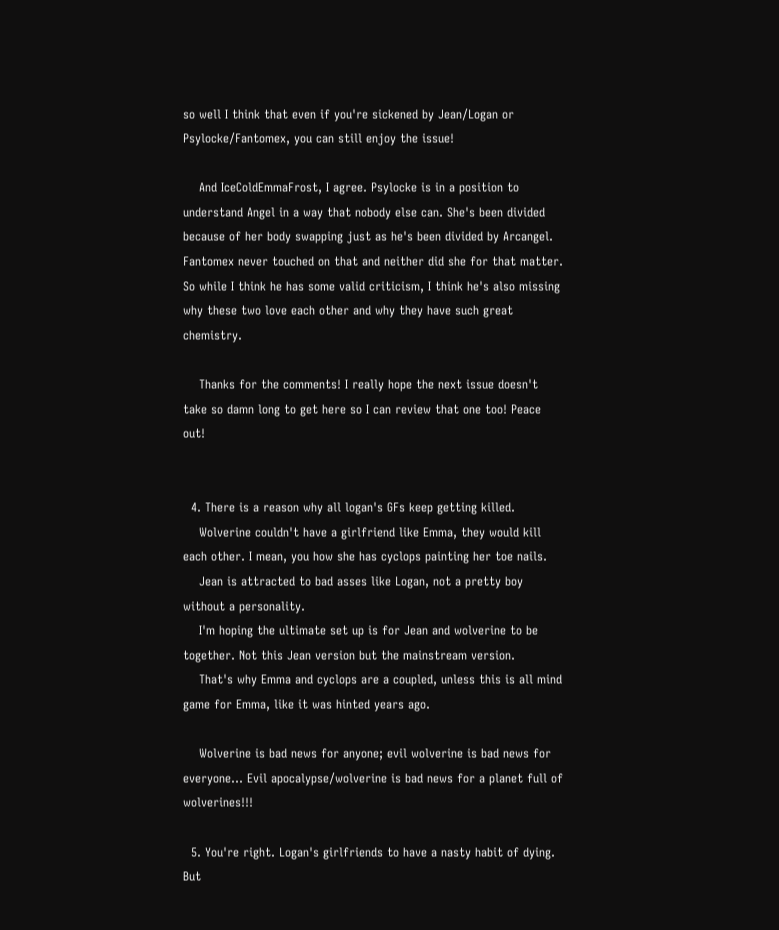so well I think that even if you're sickened by Jean/Logan or Psylocke/Fantomex, you can still enjoy the issue!

    And IceColdEmmaFrost, I agree. Psylocke is in a position to understand Angel in a way that nobody else can. She's been divided because of her body swapping just as he's been divided by Arcangel. Fantomex never touched on that and neither did she for that matter. So while I think he has some valid criticism, I think he's also missing why these two love each other and why they have such great chemistry.

    Thanks for the comments! I really hope the next issue doesn't take so damn long to get here so I can review that one too! Peace out!


  4. There is a reason why all logan's GFs keep getting killed.
    Wolverine couldn't have a girlfriend like Emma, they would kill each other. I mean, you how she has cyclops painting her toe nails.
    Jean is attracted to bad asses like Logan, not a pretty boy without a personality.
    I'm hoping the ultimate set up is for Jean and wolverine to be together. Not this Jean version but the mainstream version.
    That's why Emma and cyclops are a coupled, unless this is all mind game for Emma, like it was hinted years ago.

    Wolverine is bad news for anyone; evil wolverine is bad news for everyone... Evil apocalypse/wolverine is bad news for a planet full of wolverines!!!

  5. You're right. Logan's girlfriends to have a nasty habit of dying. But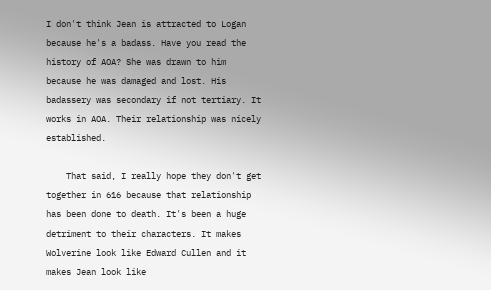I don't think Jean is attracted to Logan because he's a badass. Have you read the history of AOA? She was drawn to him because he was damaged and lost. His badassery was secondary if not tertiary. It works in AOA. Their relationship was nicely established.

    That said, I really hope they don't get together in 616 because that relationship has been done to death. It's been a huge detriment to their characters. It makes Wolverine look like Edward Cullen and it makes Jean look like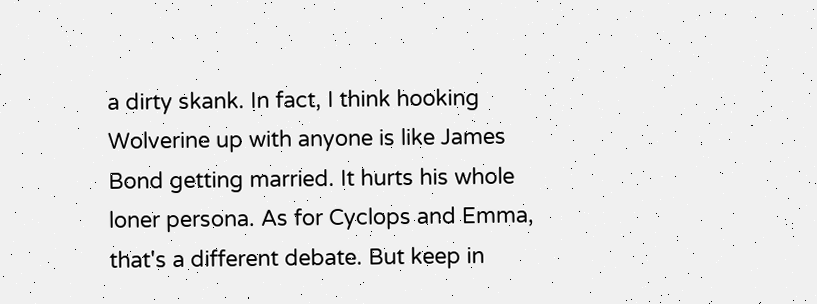a dirty skank. In fact, I think hooking Wolverine up with anyone is like James Bond getting married. It hurts his whole loner persona. As for Cyclops and Emma, that's a different debate. But keep in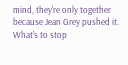mind, they're only together because Jean Grey pushed it. What's to stop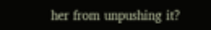her from unpushing it?